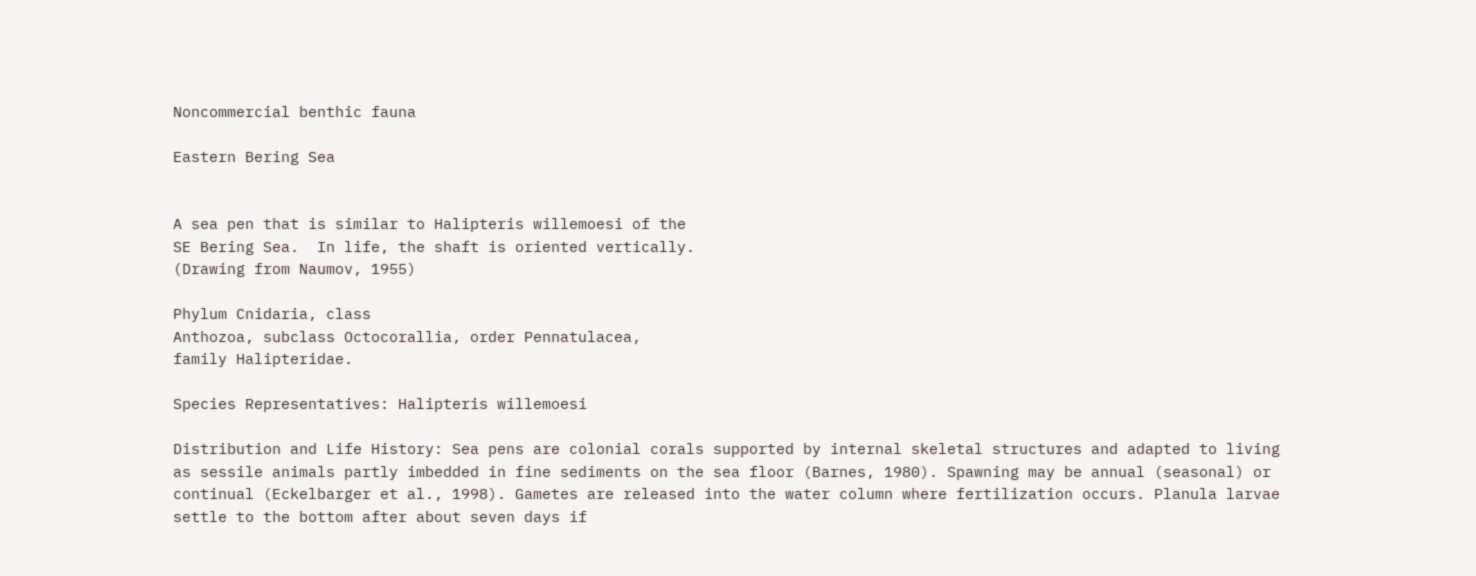Noncommercial benthic fauna

Eastern Bering Sea


A sea pen that is similar to Halipteris willemoesi of the
SE Bering Sea.  In life, the shaft is oriented vertically.
(Drawing from Naumov, 1955)

Phylum Cnidaria, class
Anthozoa, subclass Octocorallia, order Pennatulacea,
family Halipteridae.

Species Representatives: Halipteris willemoesi

Distribution and Life History: Sea pens are colonial corals supported by internal skeletal structures and adapted to living as sessile animals partly imbedded in fine sediments on the sea floor (Barnes, 1980). Spawning may be annual (seasonal) or continual (Eckelbarger et al., 1998). Gametes are released into the water column where fertilization occurs. Planula larvae settle to the bottom after about seven days if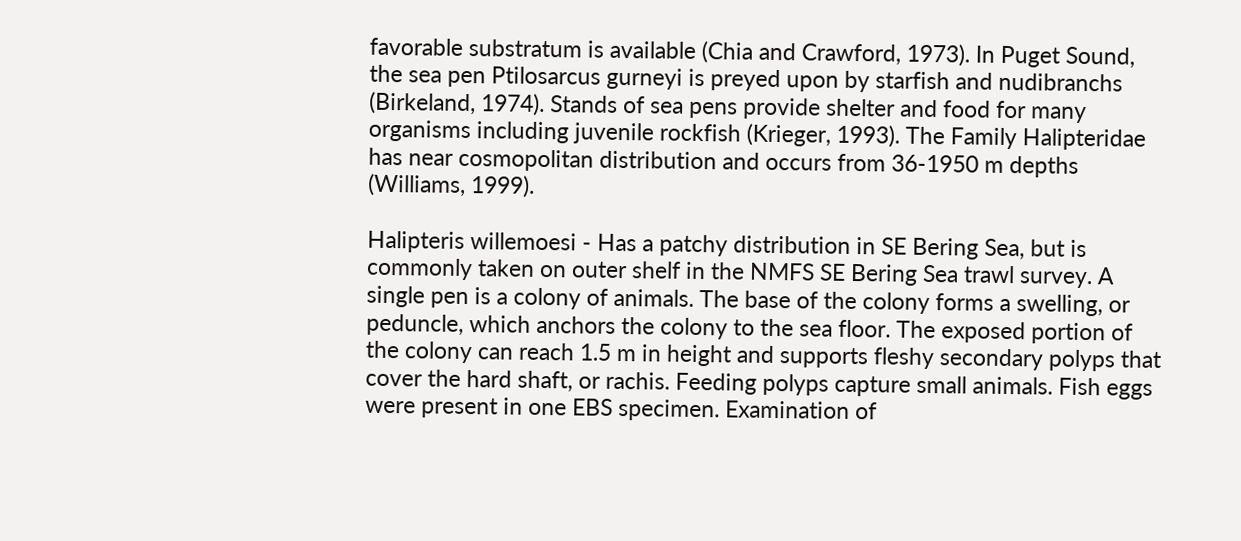favorable substratum is available (Chia and Crawford, 1973). In Puget Sound, the sea pen Ptilosarcus gurneyi is preyed upon by starfish and nudibranchs (Birkeland, 1974). Stands of sea pens provide shelter and food for many organisms including juvenile rockfish (Krieger, 1993). The Family Halipteridae has near cosmopolitan distribution and occurs from 36-1950 m depths (Williams, 1999).

Halipteris willemoesi - Has a patchy distribution in SE Bering Sea, but is commonly taken on outer shelf in the NMFS SE Bering Sea trawl survey. A single pen is a colony of animals. The base of the colony forms a swelling, or peduncle, which anchors the colony to the sea floor. The exposed portion of the colony can reach 1.5 m in height and supports fleshy secondary polyps that cover the hard shaft, or rachis. Feeding polyps capture small animals. Fish eggs were present in one EBS specimen. Examination of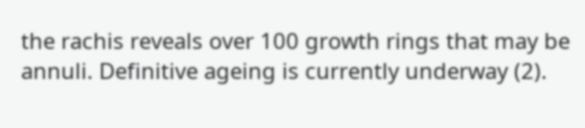the rachis reveals over 100 growth rings that may be annuli. Definitive ageing is currently underway (2).